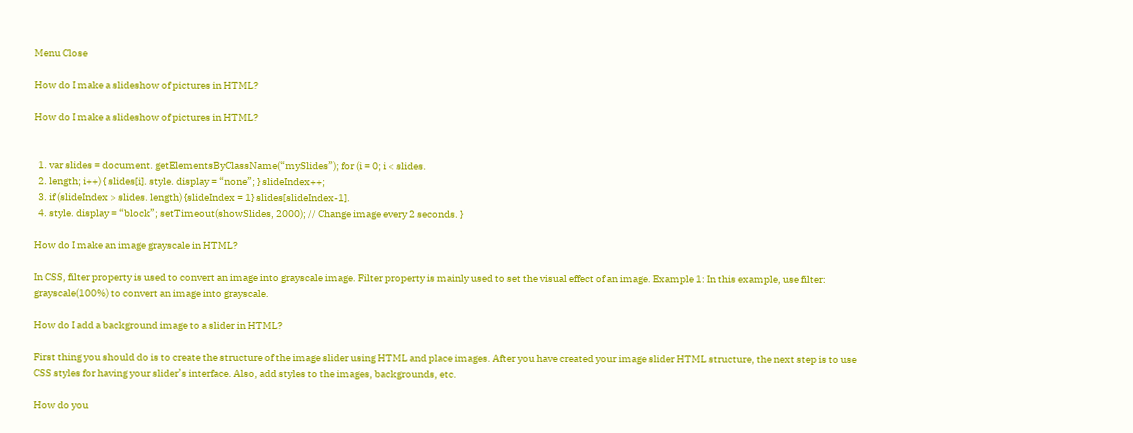Menu Close

How do I make a slideshow of pictures in HTML?

How do I make a slideshow of pictures in HTML?


  1. var slides = document. getElementsByClassName(“mySlides”); for (i = 0; i < slides.
  2. length; i++) { slides[i]. style. display = “none”; } slideIndex++;
  3. if (slideIndex > slides. length) {slideIndex = 1} slides[slideIndex-1].
  4. style. display = “block”; setTimeout(showSlides, 2000); // Change image every 2 seconds. }

How do I make an image grayscale in HTML?

In CSS, filter property is used to convert an image into grayscale image. Filter property is mainly used to set the visual effect of an image. Example 1: In this example, use filter: grayscale(100%) to convert an image into grayscale.

How do I add a background image to a slider in HTML?

First thing you should do is to create the structure of the image slider using HTML and place images. After you have created your image slider HTML structure, the next step is to use CSS styles for having your slider’s interface. Also, add styles to the images, backgrounds, etc.

How do you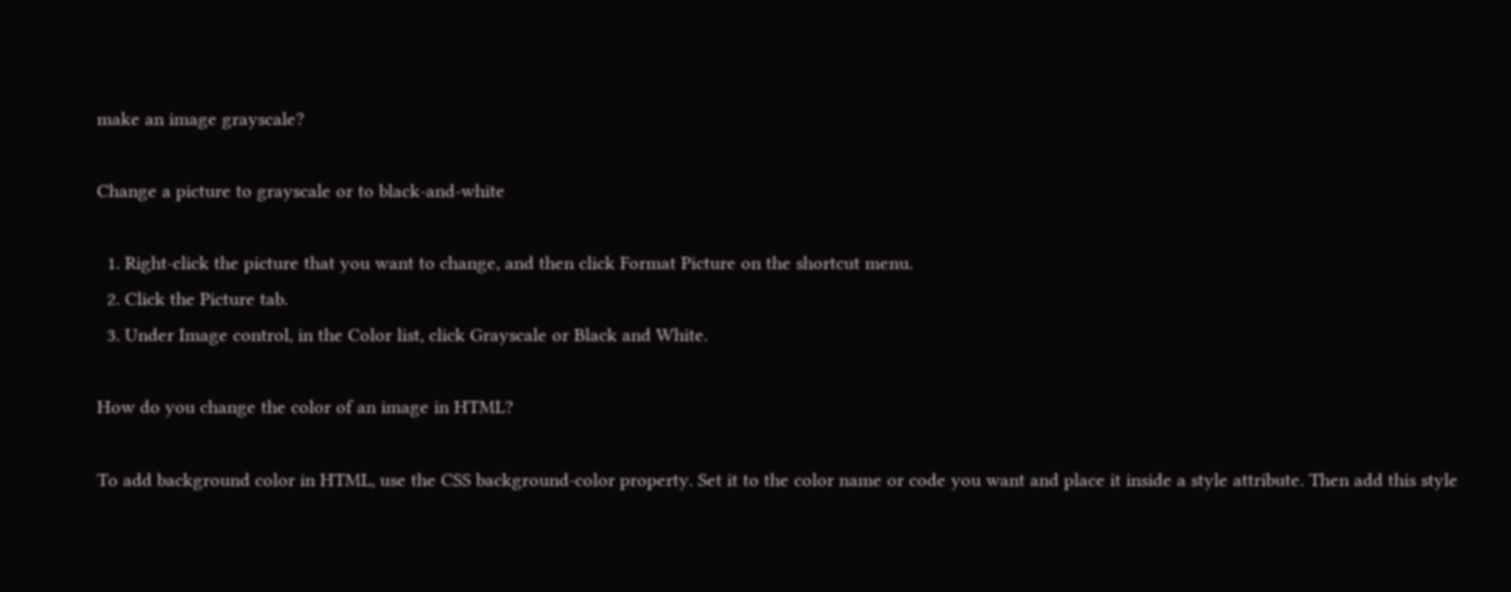make an image grayscale?

Change a picture to grayscale or to black-and-white

  1. Right-click the picture that you want to change, and then click Format Picture on the shortcut menu.
  2. Click the Picture tab.
  3. Under Image control, in the Color list, click Grayscale or Black and White.

How do you change the color of an image in HTML?

To add background color in HTML, use the CSS background-color property. Set it to the color name or code you want and place it inside a style attribute. Then add this style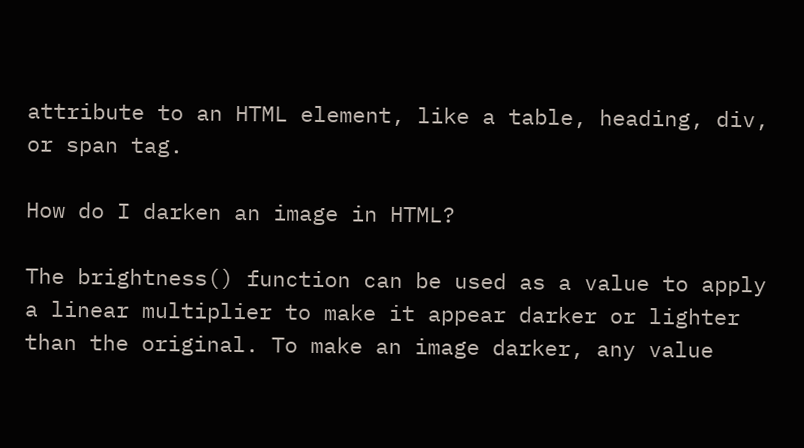attribute to an HTML element, like a table, heading, div, or span tag.

How do I darken an image in HTML?

The brightness() function can be used as a value to apply a linear multiplier to make it appear darker or lighter than the original. To make an image darker, any value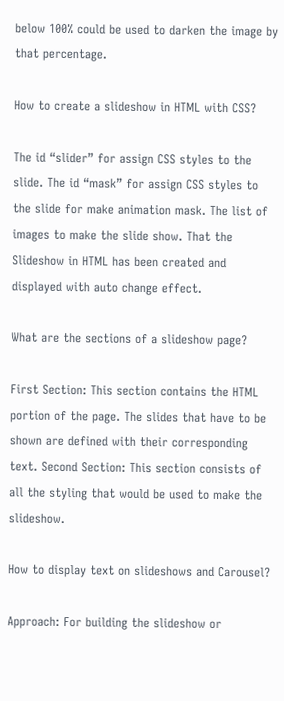below 100% could be used to darken the image by that percentage.

How to create a slideshow in HTML with CSS?

The id “slider” for assign CSS styles to the slide. The id “mask” for assign CSS styles to the slide for make animation mask. The list of images to make the slide show. That the Slideshow in HTML has been created and displayed with auto change effect.

What are the sections of a slideshow page?

First Section: This section contains the HTML portion of the page. The slides that have to be shown are defined with their corresponding text. Second Section: This section consists of all the styling that would be used to make the slideshow.

How to display text on slideshows and Carousel?

Approach: For building the slideshow or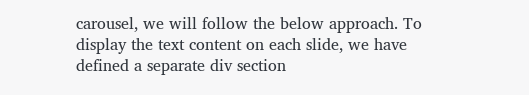carousel, we will follow the below approach. To display the text content on each slide, we have defined a separate div section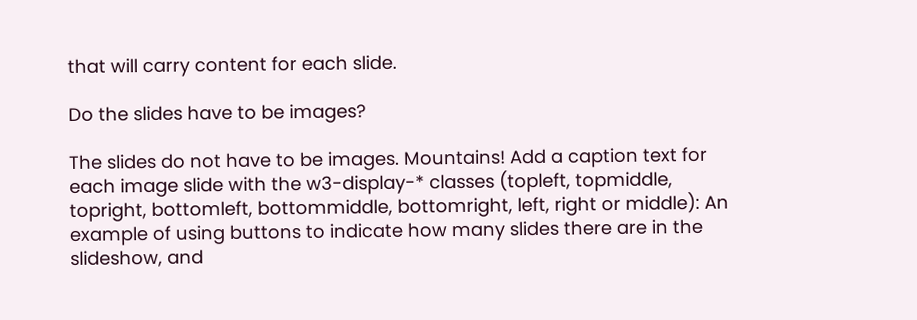that will carry content for each slide.

Do the slides have to be images?

The slides do not have to be images. Mountains! Add a caption text for each image slide with the w3-display-* classes (topleft, topmiddle, topright, bottomleft, bottommiddle, bottomright, left, right or middle): An example of using buttons to indicate how many slides there are in the slideshow, and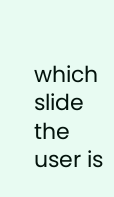which slide the user is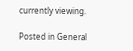currently viewing.

Posted in General